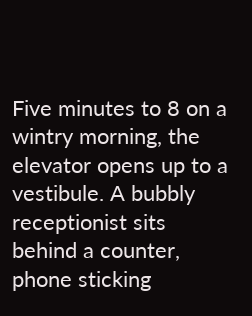Five minutes to 8 on a wintry morning, the elevator opens up to a vestibule. A bubbly receptionist sits behind a counter, phone sticking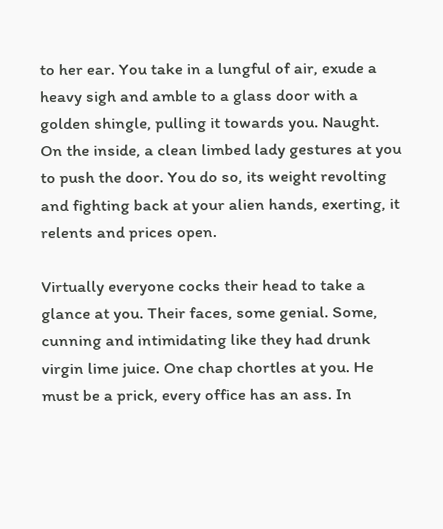to her ear. You take in a lungful of air, exude a heavy sigh and amble to a glass door with a golden shingle, pulling it towards you. Naught. On the inside, a clean limbed lady gestures at you to push the door. You do so, its weight revolting and fighting back at your alien hands, exerting, it relents and prices open.

Virtually everyone cocks their head to take a glance at you. Their faces, some genial. Some, cunning and intimidating like they had drunk virgin lime juice. One chap chortles at you. He must be a prick, every office has an ass. In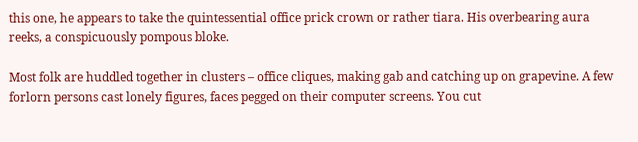this one, he appears to take the quintessential office prick crown or rather tiara. His overbearing aura reeks, a conspicuously pompous bloke.

Most folk are huddled together in clusters – office cliques, making gab and catching up on grapevine. A few forlorn persons cast lonely figures, faces pegged on their computer screens. You cut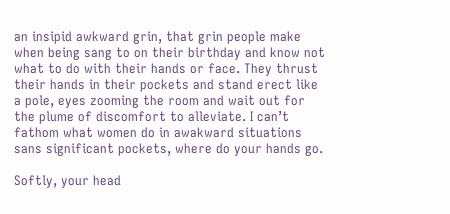an insipid awkward grin, that grin people make when being sang to on their birthday and know not what to do with their hands or face. They thrust their hands in their pockets and stand erect like a pole, eyes zooming the room and wait out for the plume of discomfort to alleviate. I can’t fathom what women do in awakward situations sans significant pockets, where do your hands go.

Softly, your head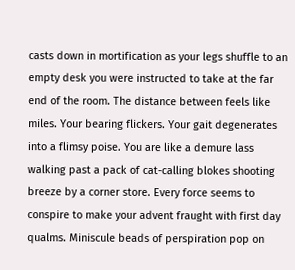casts down in mortification as your legs shuffle to an empty desk you were instructed to take at the far end of the room. The distance between feels like miles. Your bearing flickers. Your gait degenerates into a flimsy poise. You are like a demure lass walking past a pack of cat-calling blokes shooting breeze by a corner store. Every force seems to conspire to make your advent fraught with first day qualms. Miniscule beads of perspiration pop on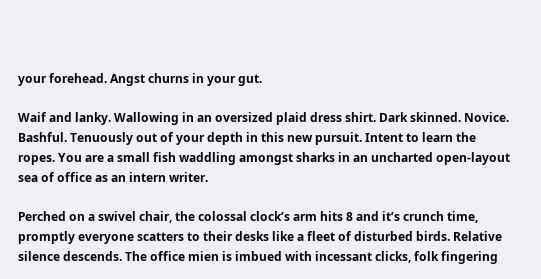your forehead. Angst churns in your gut.

Waif and lanky. Wallowing in an oversized plaid dress shirt. Dark skinned. Novice. Bashful. Tenuously out of your depth in this new pursuit. Intent to learn the ropes. You are a small fish waddling amongst sharks in an uncharted open-layout sea of office as an intern writer.

Perched on a swivel chair, the colossal clock’s arm hits 8 and it’s crunch time, promptly everyone scatters to their desks like a fleet of disturbed birds. Relative silence descends. The office mien is imbued with incessant clicks, folk fingering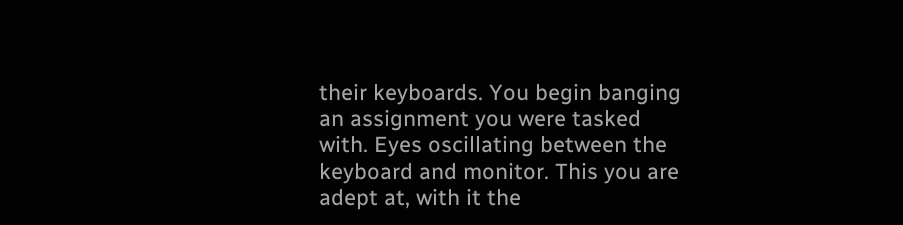their keyboards. You begin banging an assignment you were tasked with. Eyes oscillating between the keyboard and monitor. This you are adept at, with it the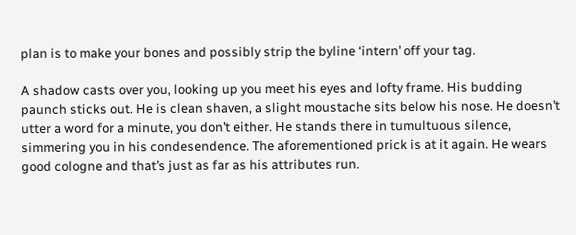plan is to make your bones and possibly strip the byline ‘intern’ off your tag.

A shadow casts over you, looking up you meet his eyes and lofty frame. His budding paunch sticks out. He is clean shaven, a slight moustache sits below his nose. He doesn’t utter a word for a minute, you don’t either. He stands there in tumultuous silence, simmering you in his condesendence. The aforementioned prick is at it again. He wears good cologne and that’s just as far as his attributes run.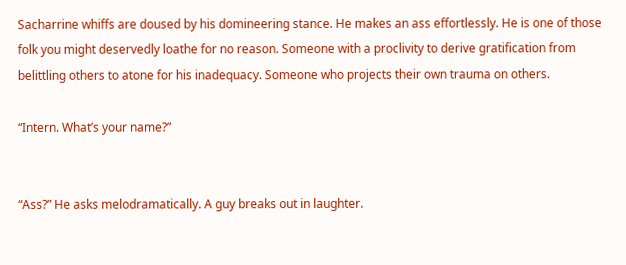Sacharrine whiffs are doused by his domineering stance. He makes an ass effortlessly. He is one of those folk you might deservedly loathe for no reason. Someone with a proclivity to derive gratification from belittling others to atone for his inadequacy. Someone who projects their own trauma on others.

“Intern. What’s your name?”


“Ass?” He asks melodramatically. A guy breaks out in laughter.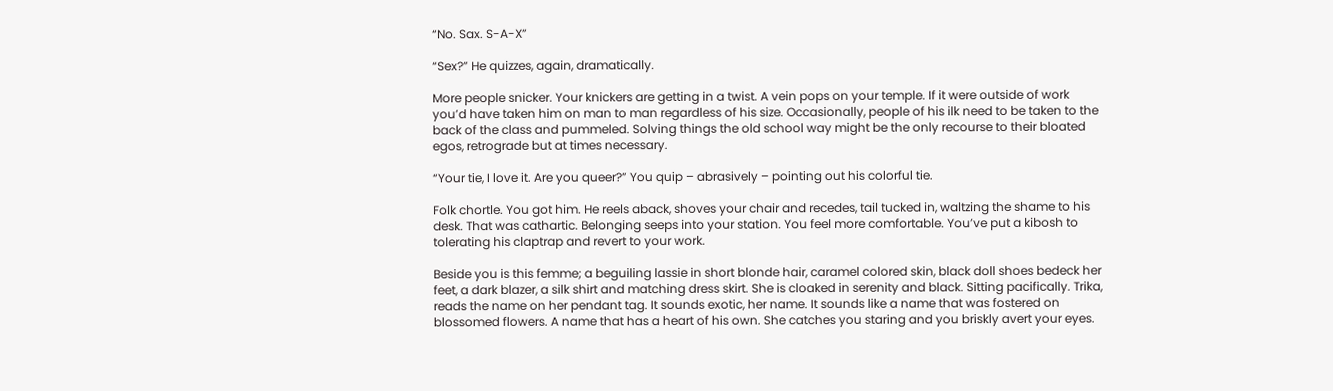“No. Sax. S-A-X”

“Sex?” He quizzes, again, dramatically.

More people snicker. Your knickers are getting in a twist. A vein pops on your temple. If it were outside of work you’d have taken him on man to man regardless of his size. Occasionally, people of his ilk need to be taken to the back of the class and pummeled. Solving things the old school way might be the only recourse to their bloated egos, retrograde but at times necessary.

“Your tie, I love it. Are you queer?” You quip – abrasively – pointing out his colorful tie.

Folk chortle. You got him. He reels aback, shoves your chair and recedes, tail tucked in, waltzing the shame to his desk. That was cathartic. Belonging seeps into your station. You feel more comfortable. You’ve put a kibosh to tolerating his claptrap and revert to your work.

Beside you is this femme; a beguiling lassie in short blonde hair, caramel colored skin, black doll shoes bedeck her feet, a dark blazer, a silk shirt and matching dress skirt. She is cloaked in serenity and black. Sitting pacifically. Trika, reads the name on her pendant tag. It sounds exotic, her name. It sounds like a name that was fostered on blossomed flowers. A name that has a heart of his own. She catches you staring and you briskly avert your eyes.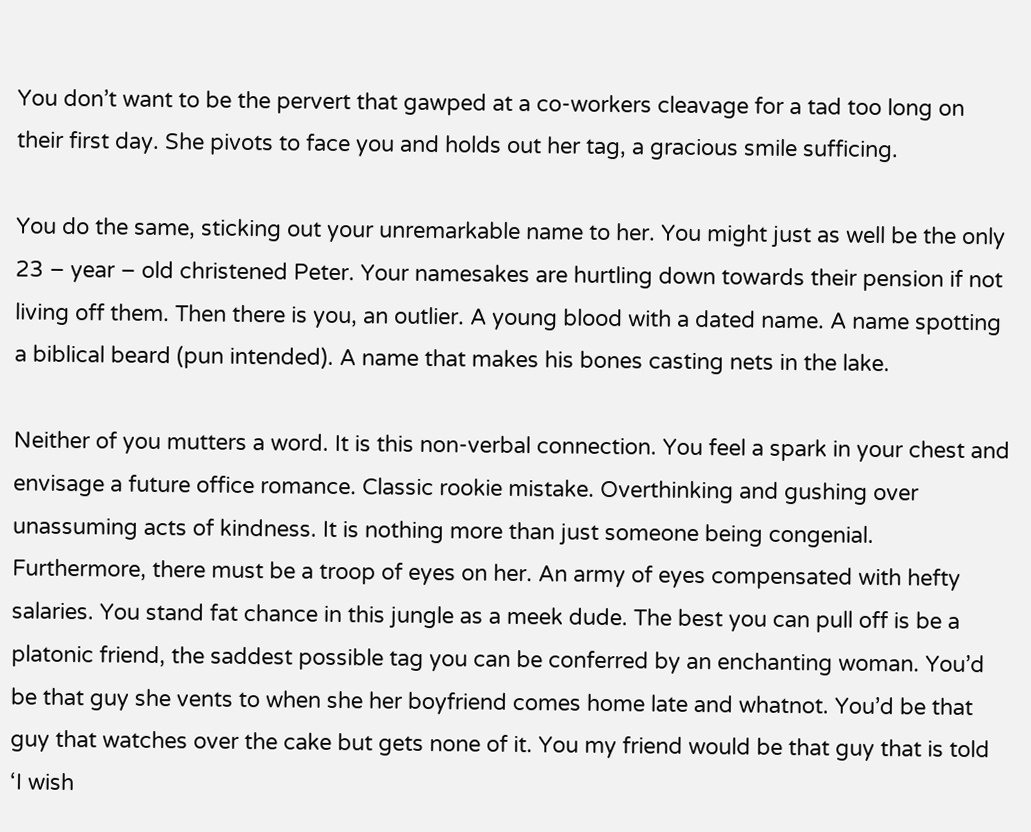You don’t want to be the pervert that gawped at a co-workers cleavage for a tad too long on their first day. She pivots to face you and holds out her tag, a gracious smile sufficing.

You do the same, sticking out your unremarkable name to her. You might just as well be the only 23 – year – old christened Peter. Your namesakes are hurtling down towards their pension if not living off them. Then there is you, an outlier. A young blood with a dated name. A name spotting a biblical beard (pun intended). A name that makes his bones casting nets in the lake.

Neither of you mutters a word. It is this non-verbal connection. You feel a spark in your chest and envisage a future office romance. Classic rookie mistake. Overthinking and gushing over unassuming acts of kindness. It is nothing more than just someone being congenial. Furthermore, there must be a troop of eyes on her. An army of eyes compensated with hefty salaries. You stand fat chance in this jungle as a meek dude. The best you can pull off is be a platonic friend, the saddest possible tag you can be conferred by an enchanting woman. You’d be that guy she vents to when she her boyfriend comes home late and whatnot. You’d be that guy that watches over the cake but gets none of it. You my friend would be that guy that is told ‘I wish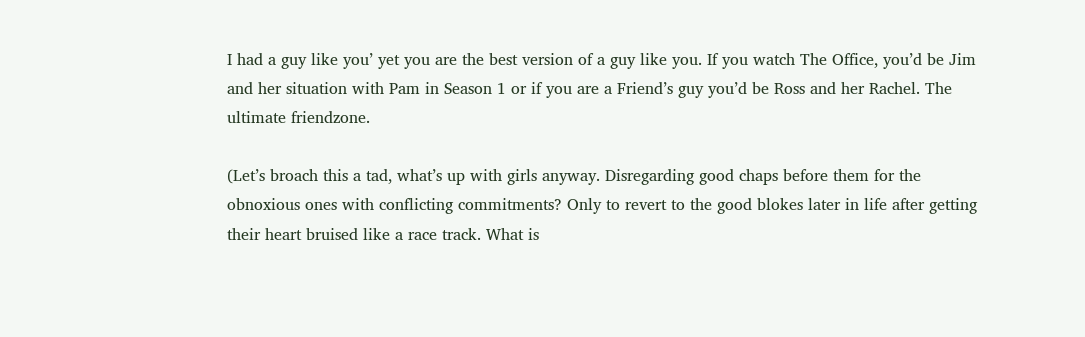I had a guy like you’ yet you are the best version of a guy like you. If you watch The Office, you’d be Jim and her situation with Pam in Season 1 or if you are a Friend’s guy you’d be Ross and her Rachel. The ultimate friendzone.

(Let’s broach this a tad, what’s up with girls anyway. Disregarding good chaps before them for the obnoxious ones with conflicting commitments? Only to revert to the good blokes later in life after getting their heart bruised like a race track. What is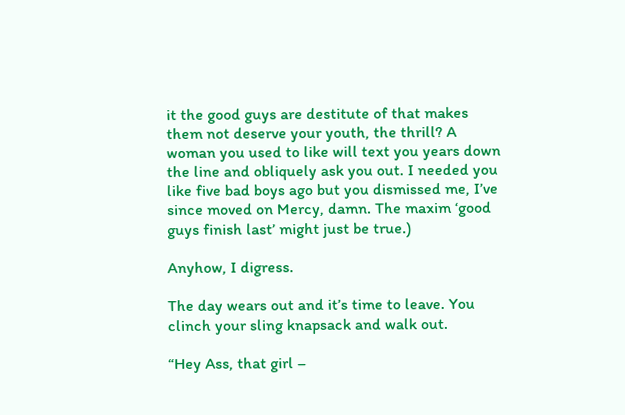it the good guys are destitute of that makes them not deserve your youth, the thrill? A woman you used to like will text you years down the line and obliquely ask you out. I needed you like five bad boys ago but you dismissed me, I’ve since moved on Mercy, damn. The maxim ‘good guys finish last’ might just be true.)

Anyhow, I digress.

The day wears out and it’s time to leave. You clinch your sling knapsack and walk out.

“Hey Ass, that girl –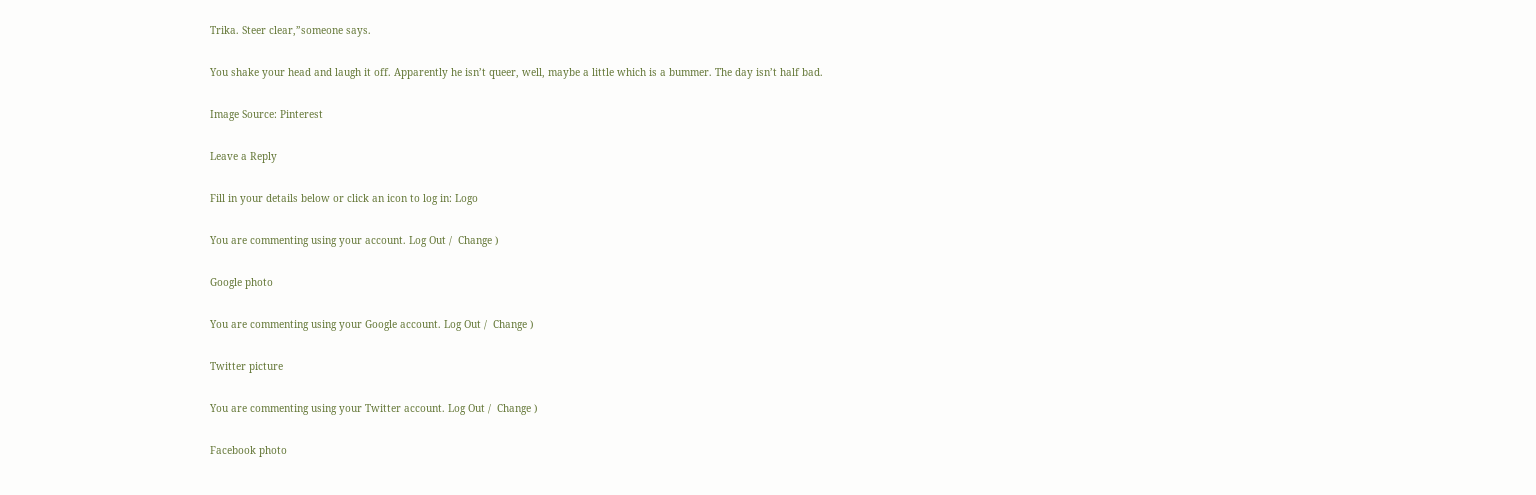Trika. Steer clear,”someone says.

You shake your head and laugh it off. Apparently he isn’t queer, well, maybe a little which is a bummer. The day isn’t half bad.

Image Source: Pinterest

Leave a Reply

Fill in your details below or click an icon to log in: Logo

You are commenting using your account. Log Out /  Change )

Google photo

You are commenting using your Google account. Log Out /  Change )

Twitter picture

You are commenting using your Twitter account. Log Out /  Change )

Facebook photo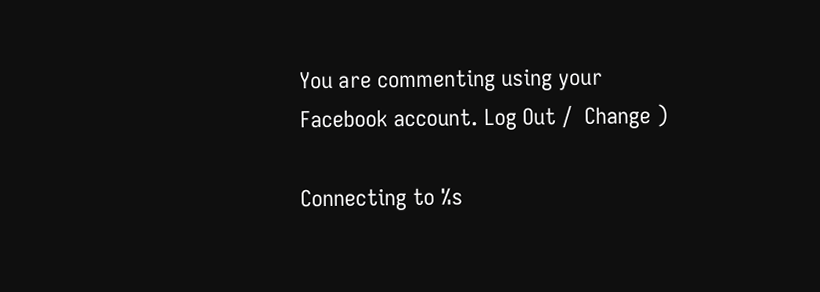You are commenting using your Facebook account. Log Out /  Change )

Connecting to %s